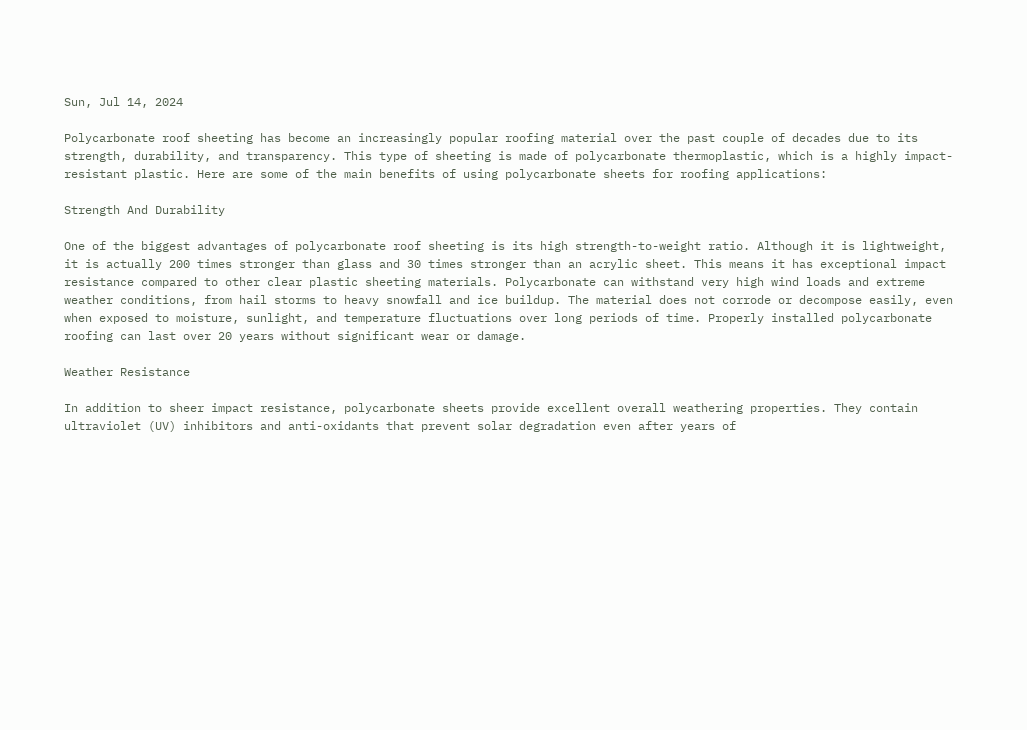Sun, Jul 14, 2024

Polycarbonate roof sheeting has become an increasingly popular roofing material over the past couple of decades due to its strength, durability, and transparency. This type of sheeting is made of polycarbonate thermoplastic, which is a highly impact-resistant plastic. Here are some of the main benefits of using polycarbonate sheets for roofing applications:

Strength And Durability

One of the biggest advantages of polycarbonate roof sheeting is its high strength-to-weight ratio. Although it is lightweight, it is actually 200 times stronger than glass and 30 times stronger than an acrylic sheet. This means it has exceptional impact resistance compared to other clear plastic sheeting materials. Polycarbonate can withstand very high wind loads and extreme weather conditions, from hail storms to heavy snowfall and ice buildup. The material does not corrode or decompose easily, even when exposed to moisture, sunlight, and temperature fluctuations over long periods of time. Properly installed polycarbonate roofing can last over 20 years without significant wear or damage.

Weather Resistance

In addition to sheer impact resistance, polycarbonate sheets provide excellent overall weathering properties. They contain ultraviolet (UV) inhibitors and anti-oxidants that prevent solar degradation even after years of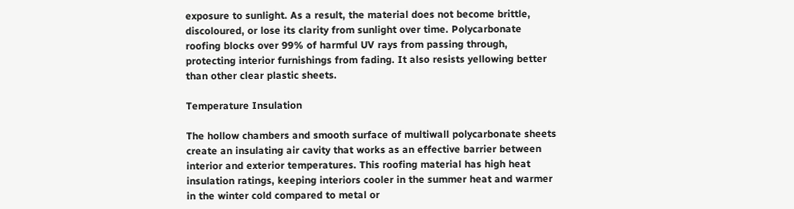exposure to sunlight. As a result, the material does not become brittle, discoloured, or lose its clarity from sunlight over time. Polycarbonate roofing blocks over 99% of harmful UV rays from passing through, protecting interior furnishings from fading. It also resists yellowing better than other clear plastic sheets.

Temperature Insulation

The hollow chambers and smooth surface of multiwall polycarbonate sheets create an insulating air cavity that works as an effective barrier between interior and exterior temperatures. This roofing material has high heat insulation ratings, keeping interiors cooler in the summer heat and warmer in the winter cold compared to metal or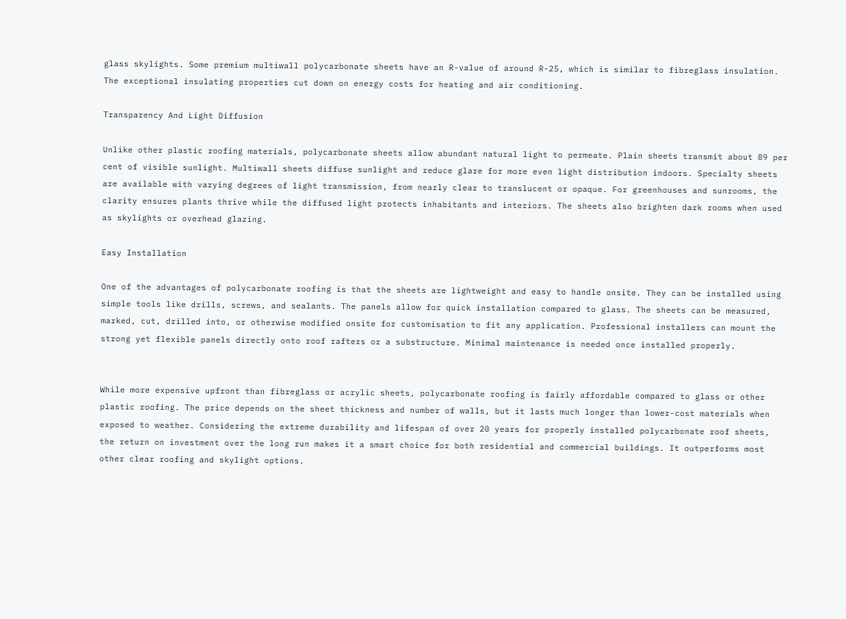glass skylights. Some premium multiwall polycarbonate sheets have an R-value of around R-25, which is similar to fibreglass insulation. The exceptional insulating properties cut down on energy costs for heating and air conditioning.

Transparency And Light Diffusion

Unlike other plastic roofing materials, polycarbonate sheets allow abundant natural light to permeate. Plain sheets transmit about 89 per cent of visible sunlight. Multiwall sheets diffuse sunlight and reduce glare for more even light distribution indoors. Specialty sheets are available with varying degrees of light transmission, from nearly clear to translucent or opaque. For greenhouses and sunrooms, the clarity ensures plants thrive while the diffused light protects inhabitants and interiors. The sheets also brighten dark rooms when used as skylights or overhead glazing.

Easy Installation

One of the advantages of polycarbonate roofing is that the sheets are lightweight and easy to handle onsite. They can be installed using simple tools like drills, screws, and sealants. The panels allow for quick installation compared to glass. The sheets can be measured, marked, cut, drilled into, or otherwise modified onsite for customisation to fit any application. Professional installers can mount the strong yet flexible panels directly onto roof rafters or a substructure. Minimal maintenance is needed once installed properly.


While more expensive upfront than fibreglass or acrylic sheets, polycarbonate roofing is fairly affordable compared to glass or other plastic roofing. The price depends on the sheet thickness and number of walls, but it lasts much longer than lower-cost materials when exposed to weather. Considering the extreme durability and lifespan of over 20 years for properly installed polycarbonate roof sheets, the return on investment over the long run makes it a smart choice for both residential and commercial buildings. It outperforms most other clear roofing and skylight options.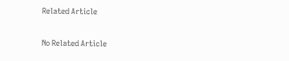Related Article

No Related Article